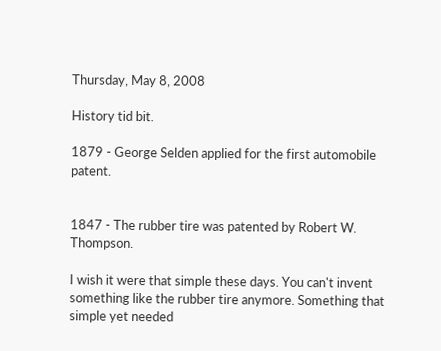Thursday, May 8, 2008

History tid bit.

1879 - George Selden applied for the first automobile patent.


1847 - The rubber tire was patented by Robert W. Thompson.

I wish it were that simple these days. You can't invent something like the rubber tire anymore. Something that simple yet needed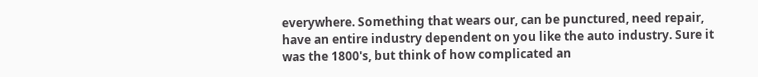everywhere. Something that wears our, can be punctured, need repair, have an entire industry dependent on you like the auto industry. Sure it was the 1800's, but think of how complicated an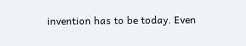invention has to be today. Even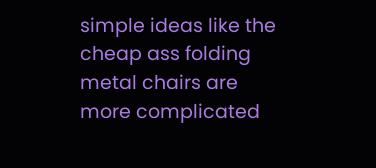simple ideas like the cheap ass folding metal chairs are more complicated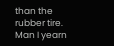than the rubber tire. Man I yearn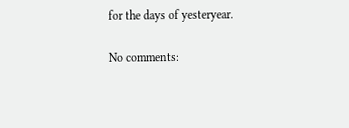for the days of yesteryear.

No comments: